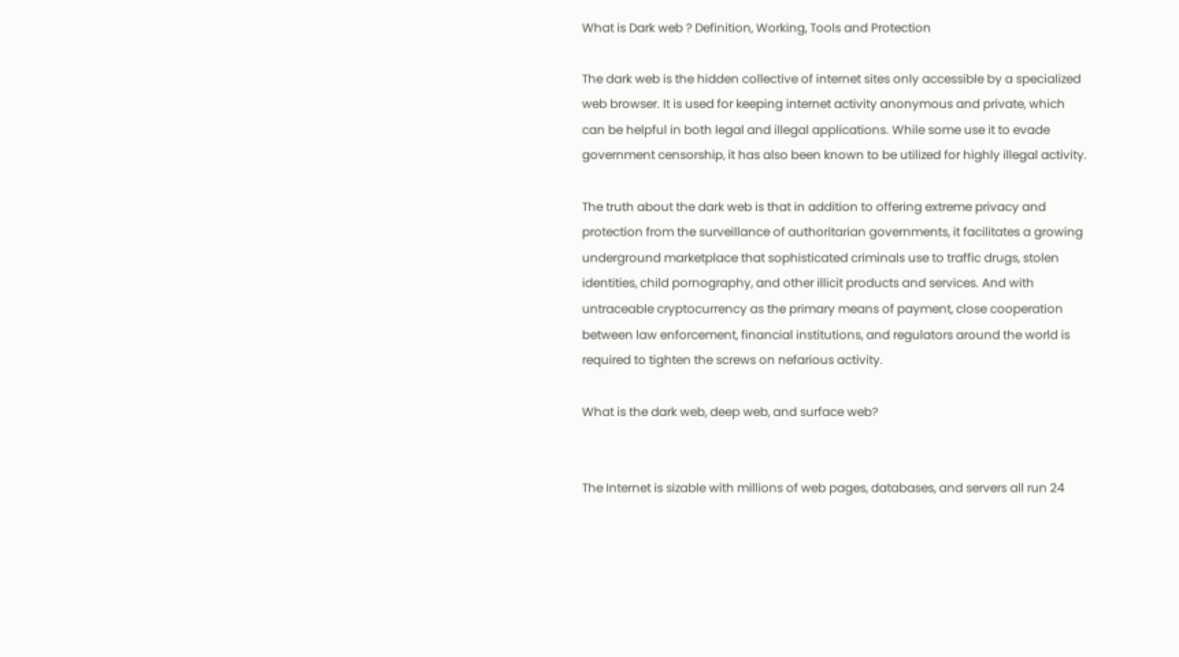What is Dark web ? Definition, Working, Tools and Protection

The dark web is the hidden collective of internet sites only accessible by a specialized web browser. It is used for keeping internet activity anonymous and private, which can be helpful in both legal and illegal applications. While some use it to evade government censorship, it has also been known to be utilized for highly illegal activity.

The truth about the dark web is that in addition to offering extreme privacy and protection from the surveillance of authoritarian governments, it facilitates a growing underground marketplace that sophisticated criminals use to traffic drugs, stolen identities, child pornography, and other illicit products and services. And with untraceable cryptocurrency as the primary means of payment, close cooperation between law enforcement, financial institutions, and regulators around the world is required to tighten the screws on nefarious activity.

What is the dark web, deep web, and surface web?


The Internet is sizable with millions of web pages, databases, and servers all run 24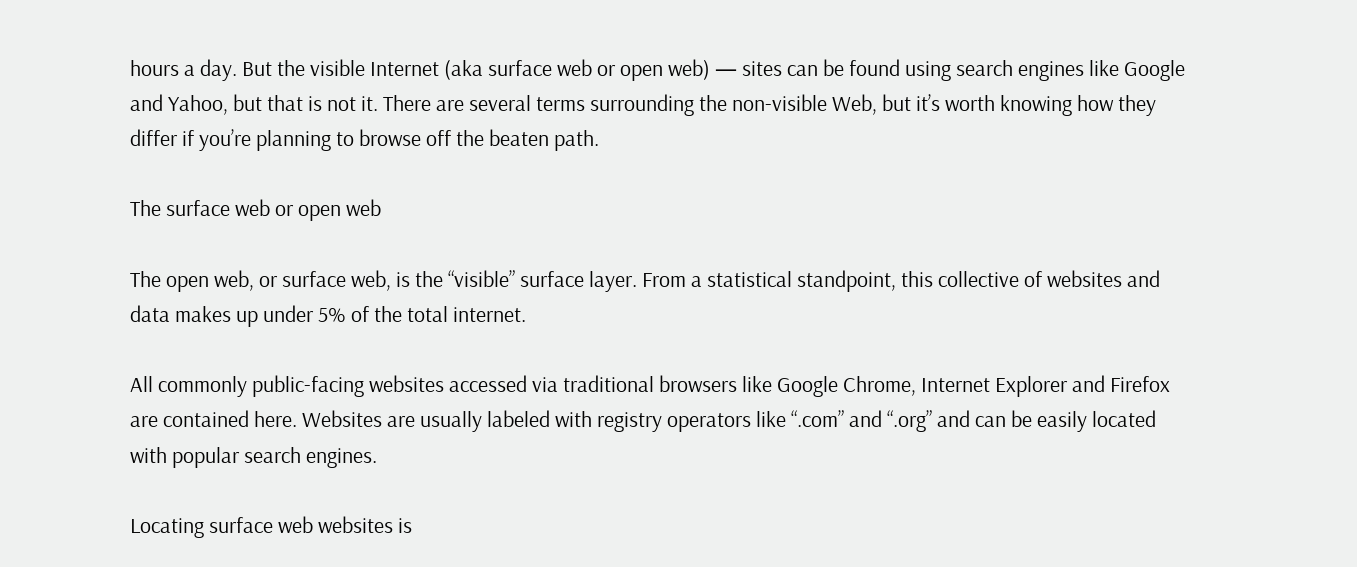hours a day. But the visible Internet (aka surface web or open web) — sites can be found using search engines like Google and Yahoo, but that is not it. There are several terms surrounding the non-visible Web, but it’s worth knowing how they differ if you’re planning to browse off the beaten path.

The surface web or open web

The open web, or surface web, is the “visible” surface layer. From a statistical standpoint, this collective of websites and data makes up under 5% of the total internet.

All commonly public-facing websites accessed via traditional browsers like Google Chrome, Internet Explorer and Firefox are contained here. Websites are usually labeled with registry operators like “.com” and “.org” and can be easily located with popular search engines.

Locating surface web websites is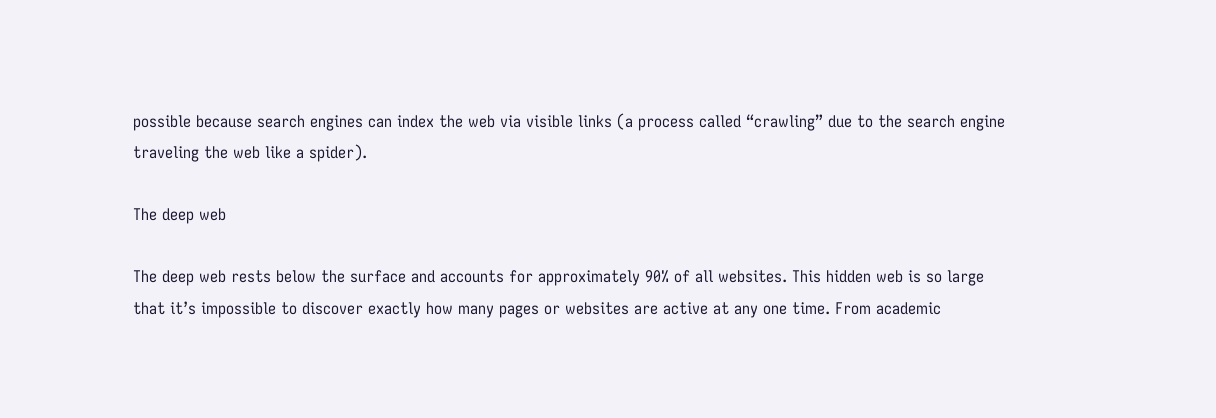possible because search engines can index the web via visible links (a process called “crawling” due to the search engine traveling the web like a spider).

The deep web

The deep web rests below the surface and accounts for approximately 90% of all websites. This hidden web is so large that it’s impossible to discover exactly how many pages or websites are active at any one time. From academic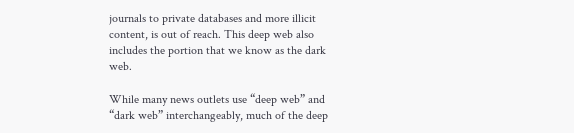journals to private databases and more illicit content, is out of reach. This deep web also includes the portion that we know as the dark web.

While many news outlets use “deep web” and “dark web” interchangeably, much of the deep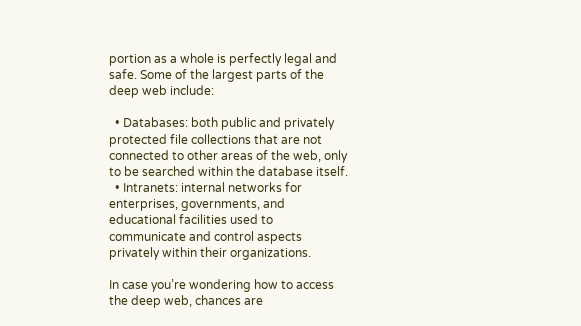portion as a whole is perfectly legal and safe. Some of the largest parts of the deep web include:

  • Databases: both public and privately protected file collections that are not connected to other areas of the web, only to be searched within the database itself.
  • Intranets: internal networks for enterprises, governments, and educational facilities used to communicate and control aspects privately within their organizations.

In case you’re wondering how to access the deep web, chances are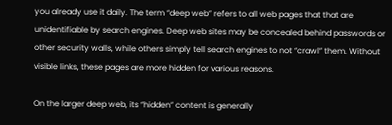you already use it daily. The term “deep web” refers to all web pages that that are unidentifiable by search engines. Deep web sites may be concealed behind passwords or other security walls, while others simply tell search engines to not “crawl” them. Without visible links, these pages are more hidden for various reasons.

On the larger deep web, its “hidden” content is generally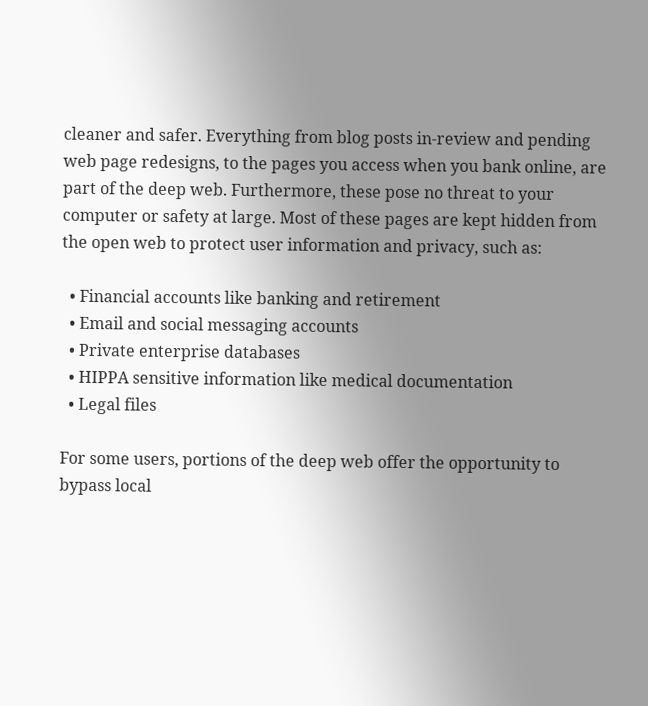cleaner and safer. Everything from blog posts in-review and pending web page redesigns, to the pages you access when you bank online, are part of the deep web. Furthermore, these pose no threat to your computer or safety at large. Most of these pages are kept hidden from the open web to protect user information and privacy, such as:

  • Financial accounts like banking and retirement
  • Email and social messaging accounts
  • Private enterprise databases
  • HIPPA sensitive information like medical documentation
  • Legal files

For some users, portions of the deep web offer the opportunity to bypass local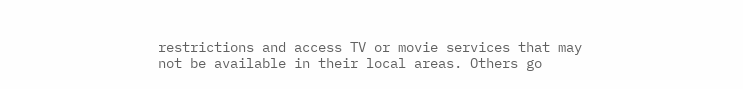restrictions and access TV or movie services that may not be available in their local areas. Others go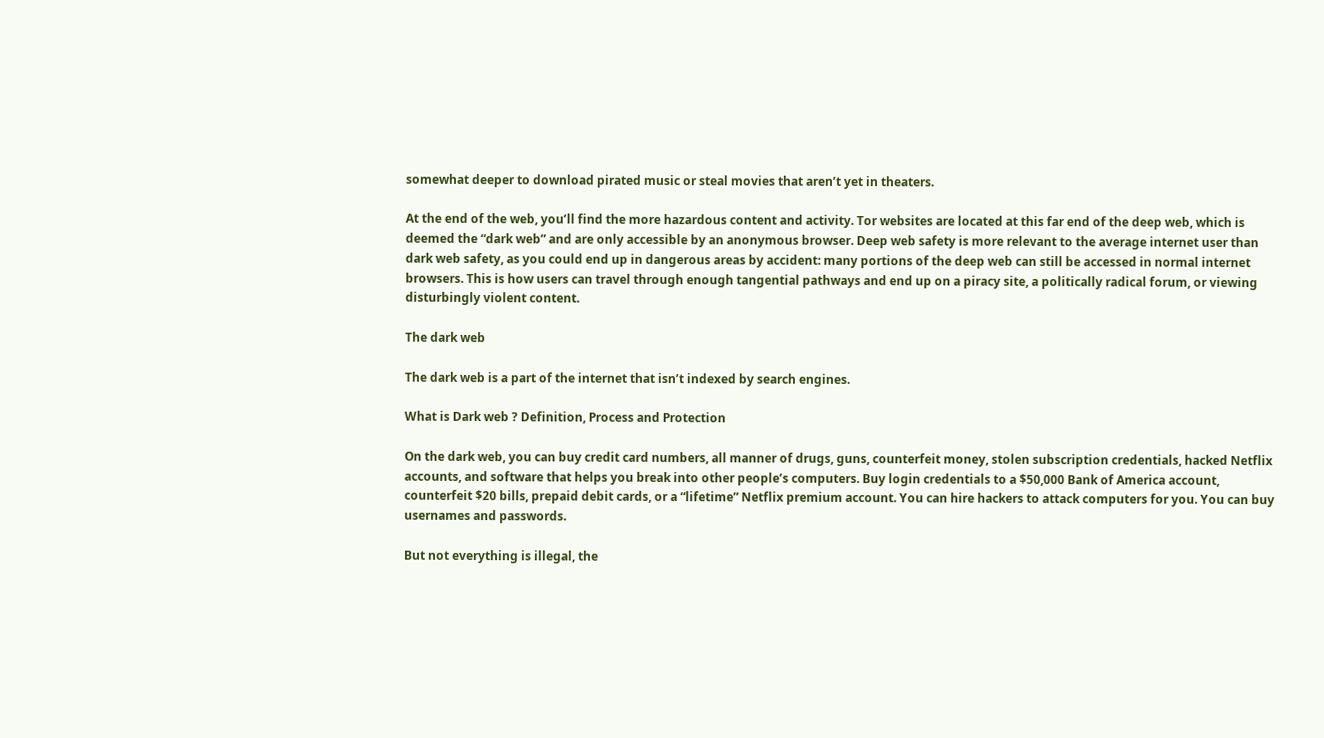somewhat deeper to download pirated music or steal movies that aren’t yet in theaters.

At the end of the web, you’ll find the more hazardous content and activity. Tor websites are located at this far end of the deep web, which is deemed the “dark web” and are only accessible by an anonymous browser. Deep web safety is more relevant to the average internet user than dark web safety, as you could end up in dangerous areas by accident: many portions of the deep web can still be accessed in normal internet browsers. This is how users can travel through enough tangential pathways and end up on a piracy site, a politically radical forum, or viewing disturbingly violent content.

The dark web

The dark web is a part of the internet that isn’t indexed by search engines.

What is Dark web ? Definition, Process and Protection

On the dark web, you can buy credit card numbers, all manner of drugs, guns, counterfeit money, stolen subscription credentials, hacked Netflix accounts, and software that helps you break into other people’s computers. Buy login credentials to a $50,000 Bank of America account, counterfeit $20 bills, prepaid debit cards, or a “lifetime” Netflix premium account. You can hire hackers to attack computers for you. You can buy usernames and passwords.

But not everything is illegal, the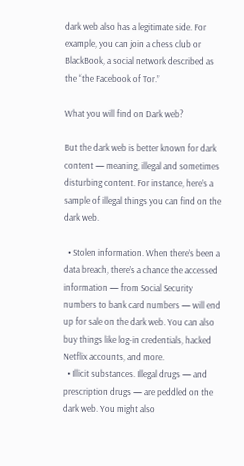dark web also has a legitimate side. For example, you can join a chess club or BlackBook, a social network described as the “the Facebook of Tor.”

What you will find on Dark web?

But the dark web is better known for dark content — meaning, illegal and sometimes disturbing content. For instance, here’s a sample of illegal things you can find on the dark web.

  • Stolen information. When there’s been a data breach, there’s a chance the accessed information — from Social Security numbers to bank card numbers — will end up for sale on the dark web. You can also buy things like log-in credentials, hacked Netflix accounts, and more.
  • Illicit substances. Illegal drugs — and prescription drugs — are peddled on the dark web. You might also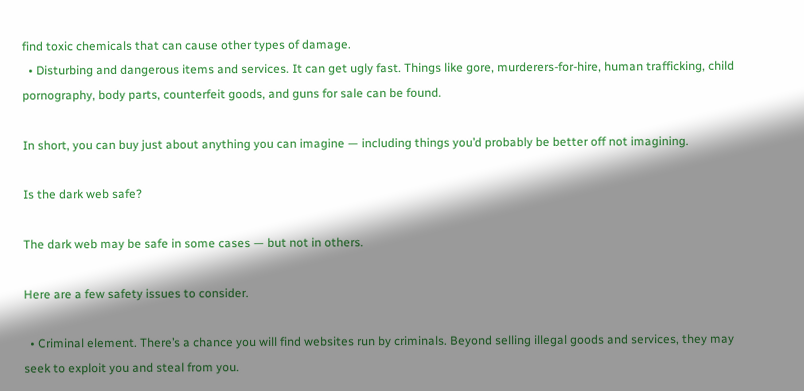find toxic chemicals that can cause other types of damage.
  • Disturbing and dangerous items and services. It can get ugly fast. Things like gore, murderers-for-hire, human trafficking, child pornography, body parts, counterfeit goods, and guns for sale can be found.

In short, you can buy just about anything you can imagine — including things you’d probably be better off not imagining.

Is the dark web safe?

The dark web may be safe in some cases — but not in others.

Here are a few safety issues to consider.

  • Criminal element. There’s a chance you will find websites run by criminals. Beyond selling illegal goods and services, they may seek to exploit you and steal from you.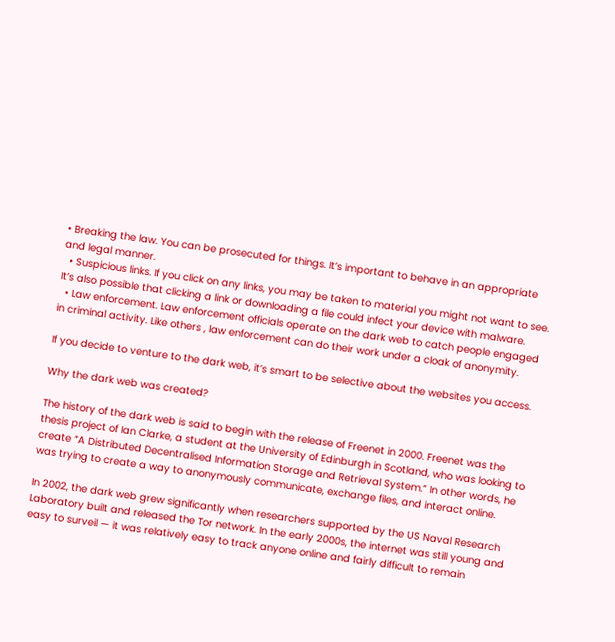• Breaking the law. You can be prosecuted for things. It’s important to behave in an appropriate and legal manner.
  • Suspicious links. If you click on any links, you may be taken to material you might not want to see. It’s also possible that clicking a link or downloading a file could infect your device with malware.
  • Law enforcement. Law enforcement officials operate on the dark web to catch people engaged in criminal activity. Like others , law enforcement can do their work under a cloak of anonymity.

If you decide to venture to the dark web, it’s smart to be selective about the websites you access.

Why the dark web was created?

The history of the dark web is said to begin with the release of Freenet in 2000. Freenet was the thesis project of Ian Clarke, a student at the University of Edinburgh in Scotland, who was looking to create “A Distributed Decentralised Information Storage and Retrieval System.” In other words, he was trying to create a way to anonymously communicate, exchange files, and interact online.

In 2002, the dark web grew significantly when researchers supported by the US Naval Research Laboratory built and released the Tor network. In the early 2000s, the internet was still young and easy to surveil — it was relatively easy to track anyone online and fairly difficult to remain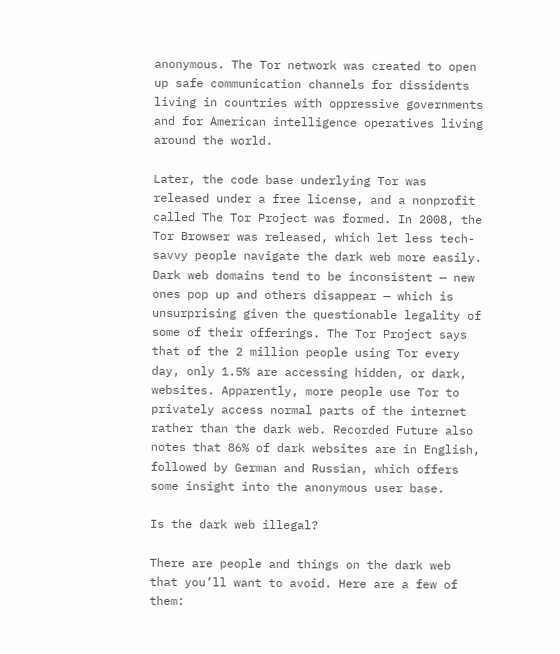anonymous. The Tor network was created to open up safe communication channels for dissidents living in countries with oppressive governments and for American intelligence operatives living around the world.

Later, the code base underlying Tor was released under a free license, and a nonprofit called The Tor Project was formed. In 2008, the Tor Browser was released, which let less tech-savvy people navigate the dark web more easily. Dark web domains tend to be inconsistent — new ones pop up and others disappear — which is unsurprising given the questionable legality of some of their offerings. The Tor Project says that of the 2 million people using Tor every day, only 1.5% are accessing hidden, or dark, websites. Apparently, more people use Tor to privately access normal parts of the internet rather than the dark web. Recorded Future also notes that 86% of dark websites are in English, followed by German and Russian, which offers some insight into the anonymous user base.

Is the dark web illegal?

There are people and things on the dark web that you’ll want to avoid. Here are a few of them: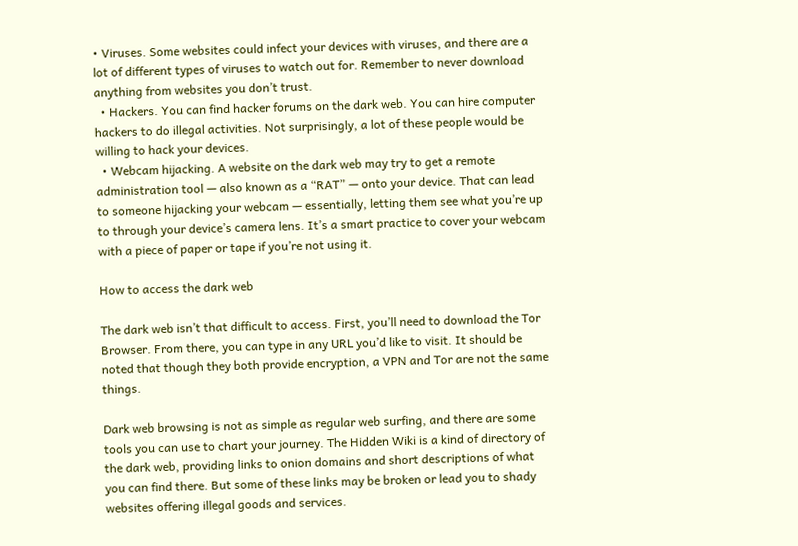• Viruses. Some websites could infect your devices with viruses, and there are a lot of different types of viruses to watch out for. Remember to never download anything from websites you don’t trust.
  • Hackers. You can find hacker forums on the dark web. You can hire computer hackers to do illegal activities. Not surprisingly, a lot of these people would be willing to hack your devices.
  • Webcam hijacking. A website on the dark web may try to get a remote administration tool — also known as a “RAT” — onto your device. That can lead to someone hijacking your webcam — essentially, letting them see what you’re up to through your device’s camera lens. It’s a smart practice to cover your webcam with a piece of paper or tape if you’re not using it.

How to access the dark web

The dark web isn’t that difficult to access. First, you’ll need to download the Tor Browser. From there, you can type in any URL you’d like to visit. It should be noted that though they both provide encryption, a VPN and Tor are not the same things.

Dark web browsing is not as simple as regular web surfing, and there are some tools you can use to chart your journey. The Hidden Wiki is a kind of directory of the dark web, providing links to onion domains and short descriptions of what you can find there. But some of these links may be broken or lead you to shady websites offering illegal goods and services.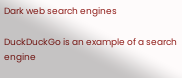Dark web search engines

DuckDuckGo is an example of a search engine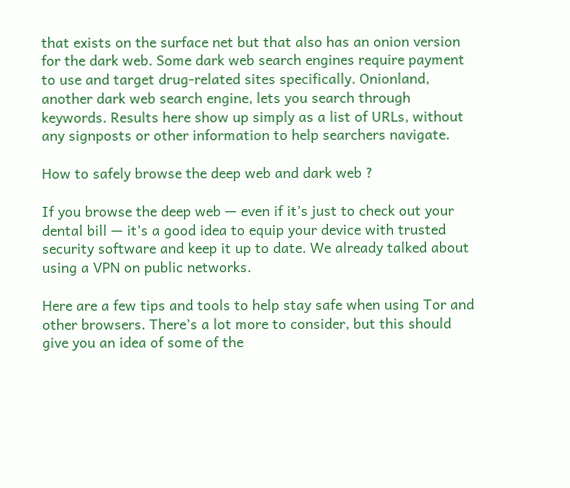that exists on the surface net but that also has an onion version for the dark web. Some dark web search engines require payment to use and target drug-related sites specifically. Onionland, another dark web search engine, lets you search through keywords. Results here show up simply as a list of URLs, without any signposts or other information to help searchers navigate.

How to safely browse the deep web and dark web ?

If you browse the deep web — even if it’s just to check out your dental bill — it’s a good idea to equip your device with trusted security software and keep it up to date. We already talked about using a VPN on public networks.

Here are a few tips and tools to help stay safe when using Tor and other browsers. There’s a lot more to consider, but this should give you an idea of some of the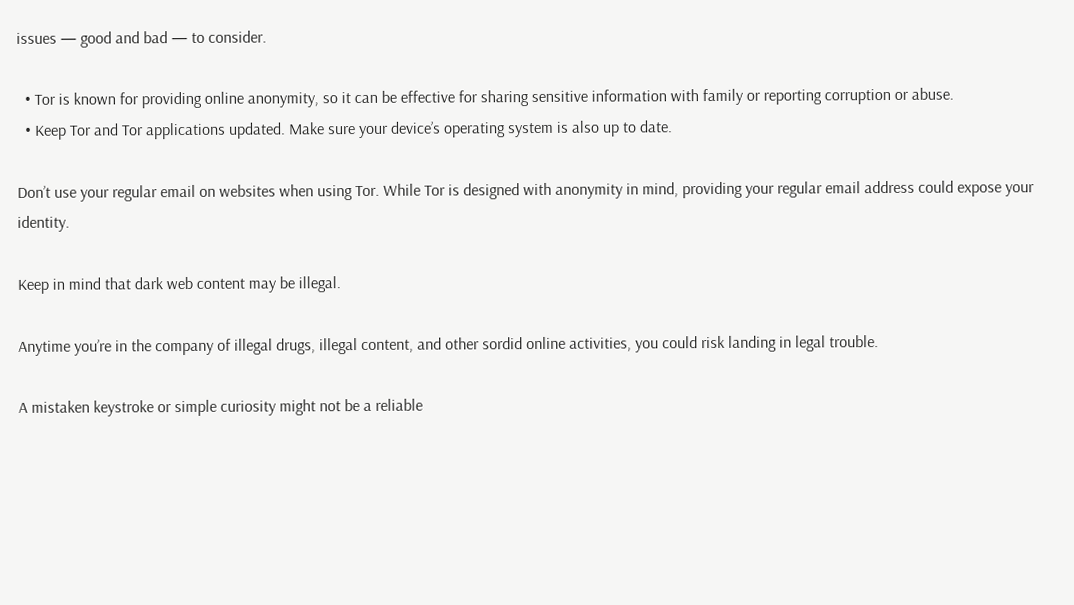issues — good and bad — to consider.

  • Tor is known for providing online anonymity, so it can be effective for sharing sensitive information with family or reporting corruption or abuse.
  • Keep Tor and Tor applications updated. Make sure your device’s operating system is also up to date.

Don’t use your regular email on websites when using Tor. While Tor is designed with anonymity in mind, providing your regular email address could expose your identity.

Keep in mind that dark web content may be illegal.

Anytime you’re in the company of illegal drugs, illegal content, and other sordid online activities, you could risk landing in legal trouble.

A mistaken keystroke or simple curiosity might not be a reliable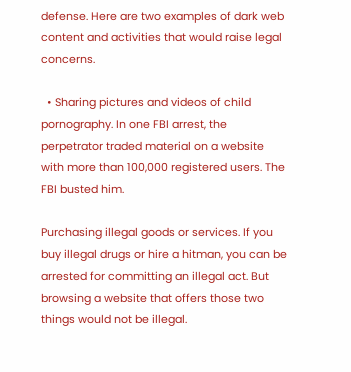defense. Here are two examples of dark web content and activities that would raise legal concerns.

  • Sharing pictures and videos of child pornography. In one FBI arrest, the perpetrator traded material on a website with more than 100,000 registered users. The FBI busted him.

Purchasing illegal goods or services. If you buy illegal drugs or hire a hitman, you can be arrested for committing an illegal act. But browsing a website that offers those two things would not be illegal.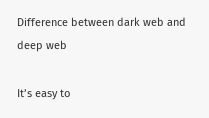Difference between dark web and deep web

It’s easy to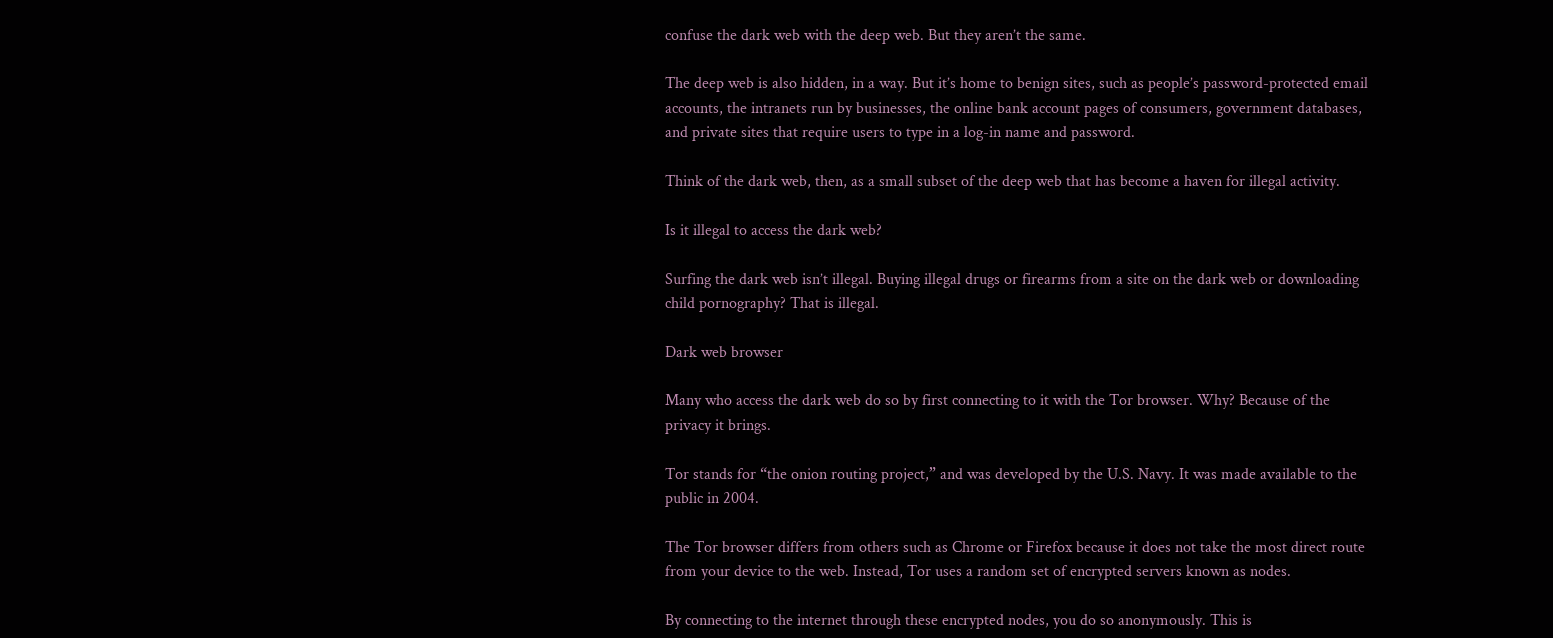confuse the dark web with the deep web. But they aren’t the same.

The deep web is also hidden, in a way. But it’s home to benign sites, such as people’s password-protected email accounts, the intranets run by businesses, the online bank account pages of consumers, government databases, and private sites that require users to type in a log-in name and password.

Think of the dark web, then, as a small subset of the deep web that has become a haven for illegal activity.

Is it illegal to access the dark web?

Surfing the dark web isn’t illegal. Buying illegal drugs or firearms from a site on the dark web or downloading child pornography? That is illegal.

Dark web browser

Many who access the dark web do so by first connecting to it with the Tor browser. Why? Because of the privacy it brings.

Tor stands for “the onion routing project,” and was developed by the U.S. Navy. It was made available to the public in 2004.

The Tor browser differs from others such as Chrome or Firefox because it does not take the most direct route from your device to the web. Instead, Tor uses a random set of encrypted servers known as nodes.

By connecting to the internet through these encrypted nodes, you do so anonymously. This is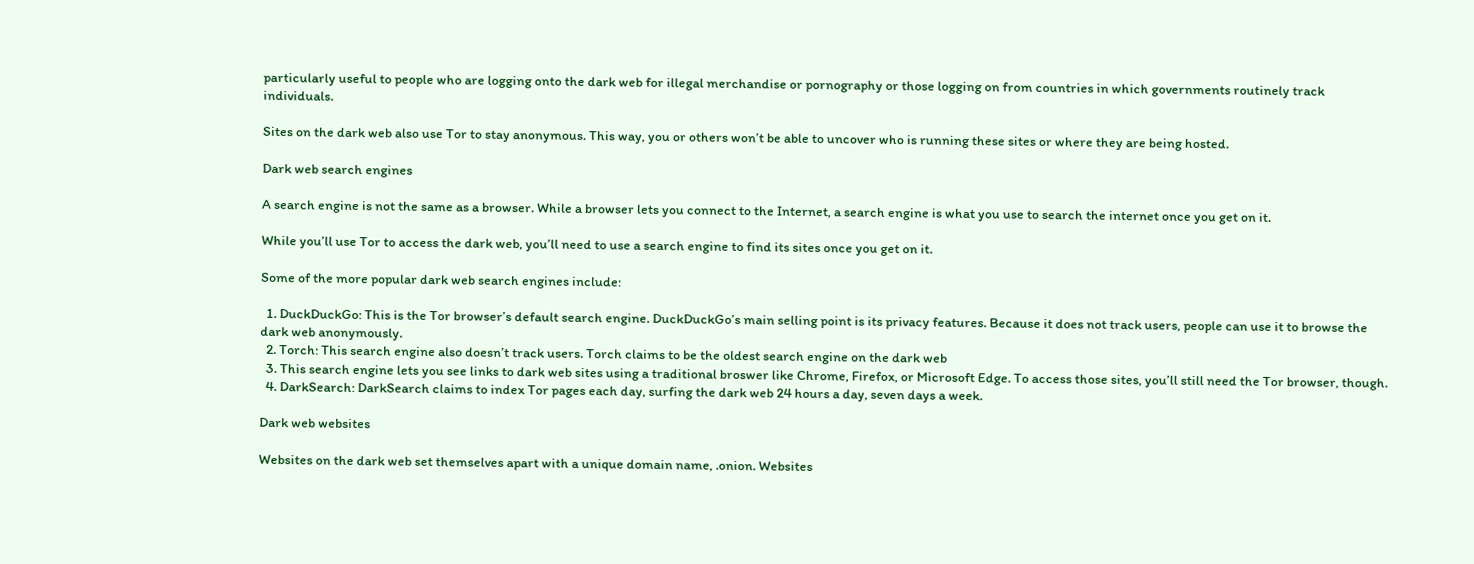particularly useful to people who are logging onto the dark web for illegal merchandise or pornography or those logging on from countries in which governments routinely track individuals.

Sites on the dark web also use Tor to stay anonymous. This way, you or others won’t be able to uncover who is running these sites or where they are being hosted.

Dark web search engines

A search engine is not the same as a browser. While a browser lets you connect to the Internet, a search engine is what you use to search the internet once you get on it.

While you’ll use Tor to access the dark web, you’ll need to use a search engine to find its sites once you get on it.

Some of the more popular dark web search engines include:

  1. DuckDuckGo: This is the Tor browser’s default search engine. DuckDuckGo’s main selling point is its privacy features. Because it does not track users, people can use it to browse the dark web anonymously.
  2. Torch: This search engine also doesn’t track users. Torch claims to be the oldest search engine on the dark web
  3. This search engine lets you see links to dark web sites using a traditional broswer like Chrome, Firefox, or Microsoft Edge. To access those sites, you’ll still need the Tor browser, though.
  4. DarkSearch: DarkSearch claims to index Tor pages each day, surfing the dark web 24 hours a day, seven days a week.

Dark web websites

Websites on the dark web set themselves apart with a unique domain name, .onion. Websites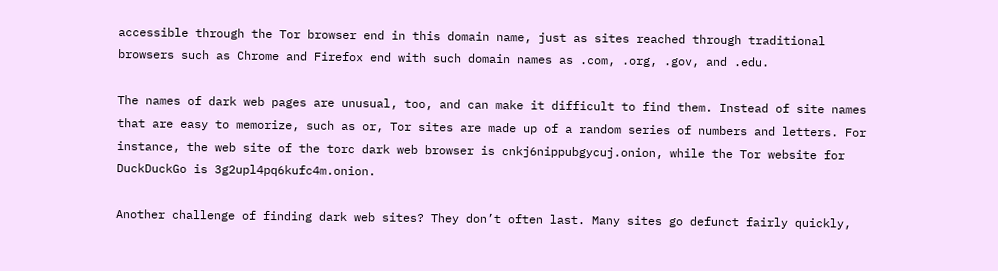accessible through the Tor browser end in this domain name, just as sites reached through traditional browsers such as Chrome and Firefox end with such domain names as .com, .org, .gov, and .edu.

The names of dark web pages are unusual, too, and can make it difficult to find them. Instead of site names that are easy to memorize, such as or, Tor sites are made up of a random series of numbers and letters. For instance, the web site of the torc dark web browser is cnkj6nippubgycuj.onion, while the Tor website for DuckDuckGo is 3g2upl4pq6kufc4m.onion.

Another challenge of finding dark web sites? They don’t often last. Many sites go defunct fairly quickly,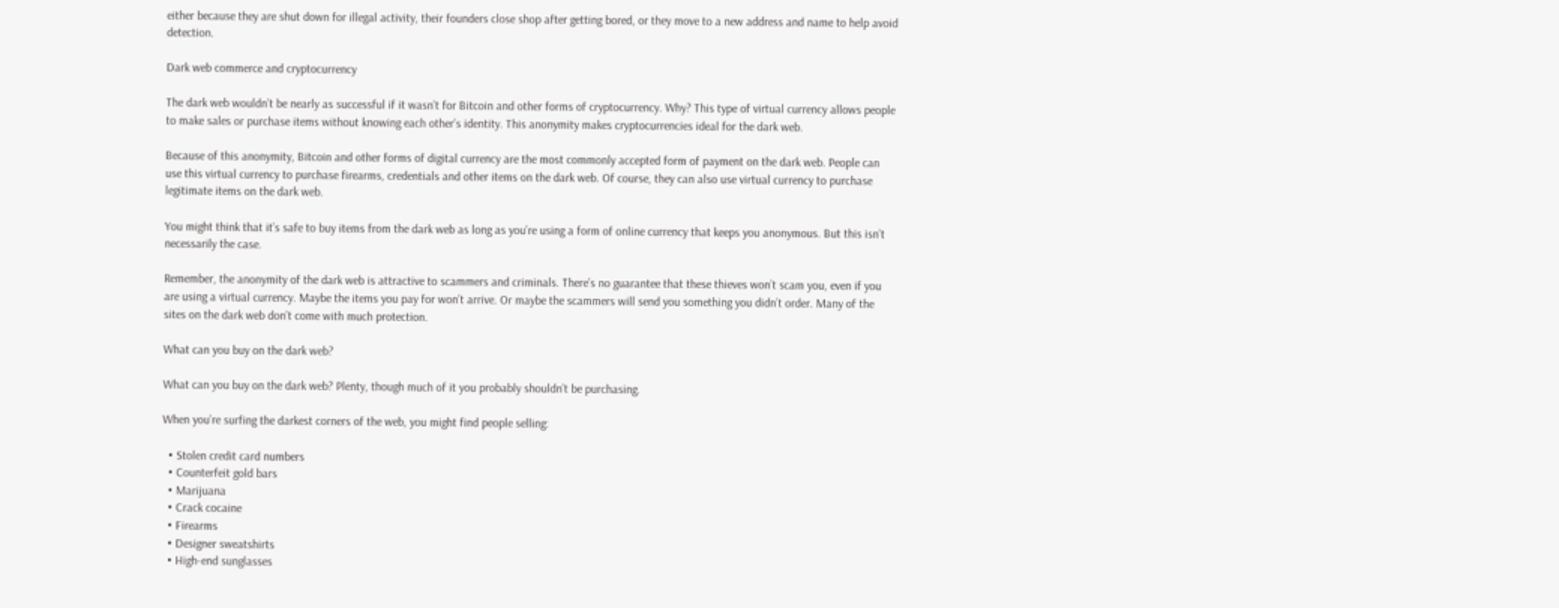either because they are shut down for illegal activity, their founders close shop after getting bored, or they move to a new address and name to help avoid detection.

Dark web commerce and cryptocurrency

The dark web wouldn’t be nearly as successful if it wasn’t for Bitcoin and other forms of cryptocurrency. Why? This type of virtual currency allows people to make sales or purchase items without knowing each other’s identity. This anonymity makes cryptocurrencies ideal for the dark web.

Because of this anonymity, Bitcoin and other forms of digital currency are the most commonly accepted form of payment on the dark web. People can use this virtual currency to purchase firearms, credentials and other items on the dark web. Of course, they can also use virtual currency to purchase legitimate items on the dark web.

You might think that it’s safe to buy items from the dark web as long as you’re using a form of online currency that keeps you anonymous. But this isn’t necessarily the case.

Remember, the anonymity of the dark web is attractive to scammers and criminals. There’s no guarantee that these thieves won’t scam you, even if you are using a virtual currency. Maybe the items you pay for won’t arrive. Or maybe the scammers will send you something you didn’t order. Many of the sites on the dark web don’t come with much protection.

What can you buy on the dark web?

What can you buy on the dark web? Plenty, though much of it you probably shouldn’t be purchasing.

When you’re surfing the darkest corners of the web, you might find people selling:

  • Stolen credit card numbers
  • Counterfeit gold bars
  • Marijuana
  • Crack cocaine
  • Firearms
  • Designer sweatshirts
  • High-end sunglasses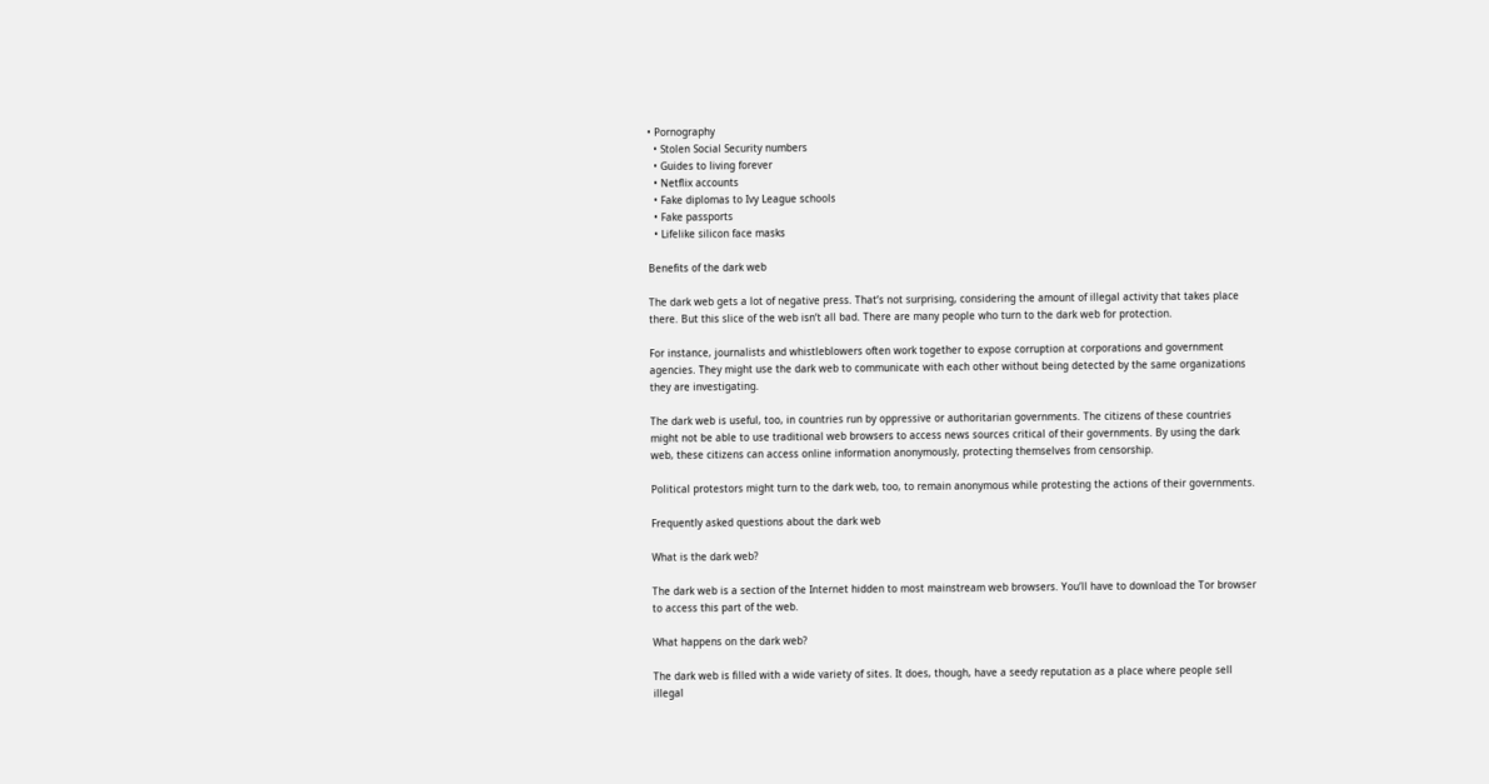• Pornography
  • Stolen Social Security numbers
  • Guides to living forever
  • Netflix accounts
  • Fake diplomas to Ivy League schools
  • Fake passports
  • Lifelike silicon face masks

Benefits of the dark web

The dark web gets a lot of negative press. That’s not surprising, considering the amount of illegal activity that takes place there. But this slice of the web isn’t all bad. There are many people who turn to the dark web for protection.

For instance, journalists and whistleblowers often work together to expose corruption at corporations and government agencies. They might use the dark web to communicate with each other without being detected by the same organizations they are investigating.

The dark web is useful, too, in countries run by oppressive or authoritarian governments. The citizens of these countries might not be able to use traditional web browsers to access news sources critical of their governments. By using the dark web, these citizens can access online information anonymously, protecting themselves from censorship.

Political protestors might turn to the dark web, too, to remain anonymous while protesting the actions of their governments.

Frequently asked questions about the dark web

What is the dark web?

The dark web is a section of the Internet hidden to most mainstream web browsers. You’ll have to download the Tor browser to access this part of the web.

What happens on the dark web?

The dark web is filled with a wide variety of sites. It does, though, have a seedy reputation as a place where people sell illegal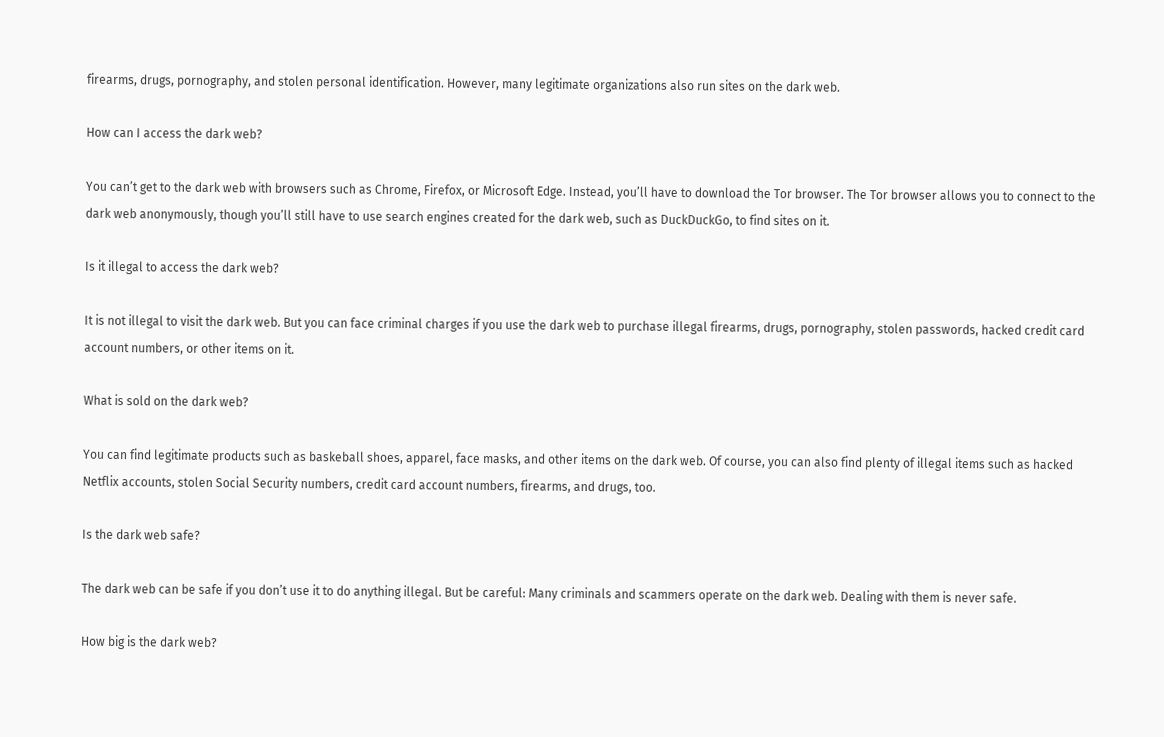firearms, drugs, pornography, and stolen personal identification. However, many legitimate organizations also run sites on the dark web.

How can I access the dark web?

You can’t get to the dark web with browsers such as Chrome, Firefox, or Microsoft Edge. Instead, you’ll have to download the Tor browser. The Tor browser allows you to connect to the dark web anonymously, though you’ll still have to use search engines created for the dark web, such as DuckDuckGo, to find sites on it.

Is it illegal to access the dark web?

It is not illegal to visit the dark web. But you can face criminal charges if you use the dark web to purchase illegal firearms, drugs, pornography, stolen passwords, hacked credit card account numbers, or other items on it.

What is sold on the dark web?

You can find legitimate products such as baskeball shoes, apparel, face masks, and other items on the dark web. Of course, you can also find plenty of illegal items such as hacked Netflix accounts, stolen Social Security numbers, credit card account numbers, firearms, and drugs, too.

Is the dark web safe?

The dark web can be safe if you don’t use it to do anything illegal. But be careful: Many criminals and scammers operate on the dark web. Dealing with them is never safe.

How big is the dark web?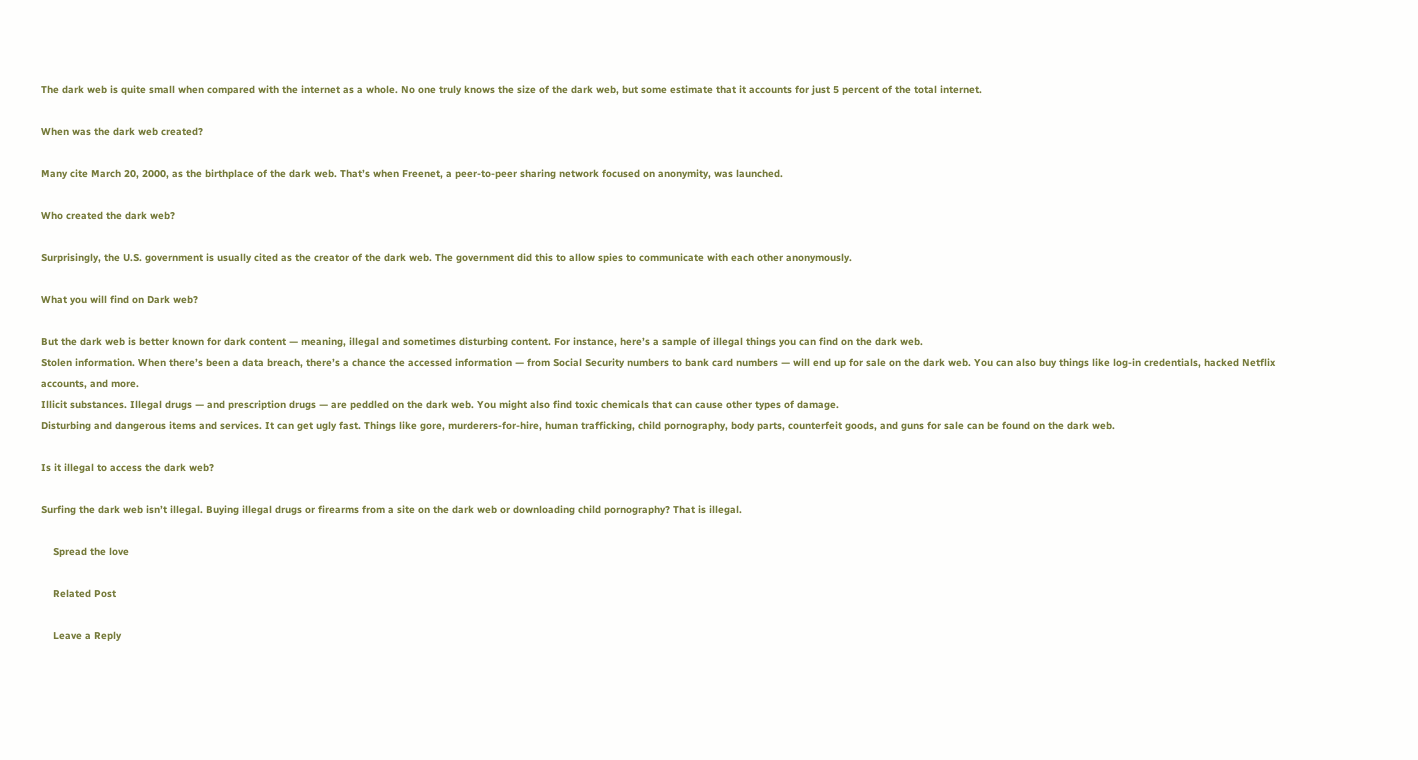The dark web is quite small when compared with the internet as a whole. No one truly knows the size of the dark web, but some estimate that it accounts for just 5 percent of the total internet.

When was the dark web created?

Many cite March 20, 2000, as the birthplace of the dark web. That’s when Freenet, a peer-to-peer sharing network focused on anonymity, was launched.

Who created the dark web?

Surprisingly, the U.S. government is usually cited as the creator of the dark web. The government did this to allow spies to communicate with each other anonymously.

What you will find on Dark web?

But the dark web is better known for dark content — meaning, illegal and sometimes disturbing content. For instance, here’s a sample of illegal things you can find on the dark web.
Stolen information. When there’s been a data breach, there’s a chance the accessed information — from Social Security numbers to bank card numbers — will end up for sale on the dark web. You can also buy things like log-in credentials, hacked Netflix accounts, and more.
Illicit substances. Illegal drugs — and prescription drugs — are peddled on the dark web. You might also find toxic chemicals that can cause other types of damage.
Disturbing and dangerous items and services. It can get ugly fast. Things like gore, murderers-for-hire, human trafficking, child pornography, body parts, counterfeit goods, and guns for sale can be found on the dark web.

Is it illegal to access the dark web?

Surfing the dark web isn’t illegal. Buying illegal drugs or firearms from a site on the dark web or downloading child pornography? That is illegal.

    Spread the love

    Related Post

    Leave a Reply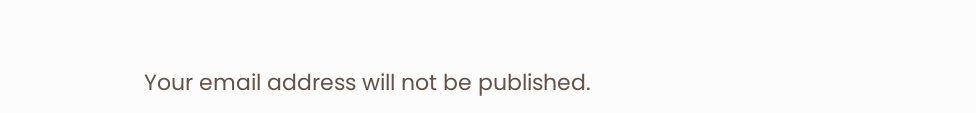Your email address will not be published.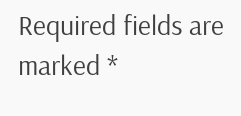Required fields are marked *